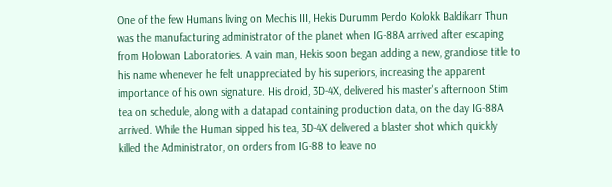One of the few Humans living on Mechis III, Hekis Durumm Perdo Kolokk Baldikarr Thun was the manufacturing administrator of the planet when IG-88A arrived after escaping from Holowan Laboratories. A vain man, Hekis soon began adding a new, grandiose title to his name whenever he felt unappreciated by his superiors, increasing the apparent importance of his own signature. His droid, 3D-4X, delivered his master's afternoon Stim tea on schedule, along with a datapad containing production data, on the day IG-88A arrived. While the Human sipped his tea, 3D-4X delivered a blaster shot which quickly killed the Administrator, on orders from IG-88 to leave no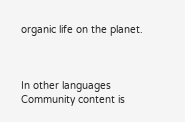organic life on the planet.



In other languages
Community content is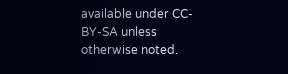available under CC-BY-SA unless otherwise noted.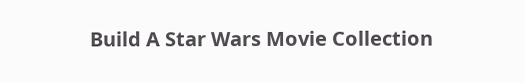Build A Star Wars Movie Collection